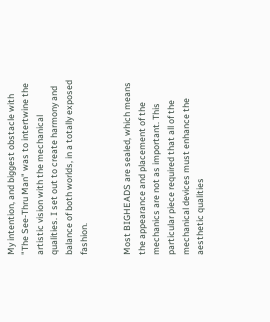My intention, and biggest obstacle with "The See-Thru Man" was to intertwine the artistic vision with the mechanical qualities. I set out to create harmony and balance of both worlds, in a totally exposed fashion.


Most BIGHEADS are sealed, which means the appearance and placement of the mechanics are not as important. This particular piece required that all of the mechanical devices must enhance the aesthetic qualities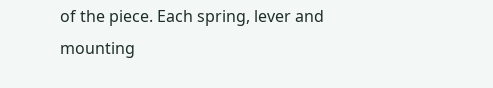of the piece. Each spring, lever and mounting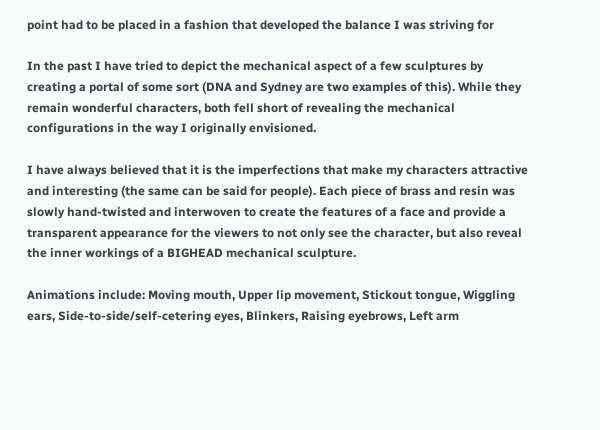point had to be placed in a fashion that developed the balance I was striving for

In the past I have tried to depict the mechanical aspect of a few sculptures by creating a portal of some sort (DNA and Sydney are two examples of this). While they remain wonderful characters, both fell short of revealing the mechanical configurations in the way I originally envisioned.

I have always believed that it is the imperfections that make my characters attractive and interesting (the same can be said for people). Each piece of brass and resin was slowly hand-twisted and interwoven to create the features of a face and provide a transparent appearance for the viewers to not only see the character, but also reveal the inner workings of a BIGHEAD mechanical sculpture.

Animations include: Moving mouth, Upper lip movement, Stickout tongue, Wiggling ears, Side-to-side/self-cetering eyes, Blinkers, Raising eyebrows, Left arm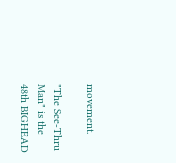movement.

"The See-Thru Man" is the 48th BIGHEAD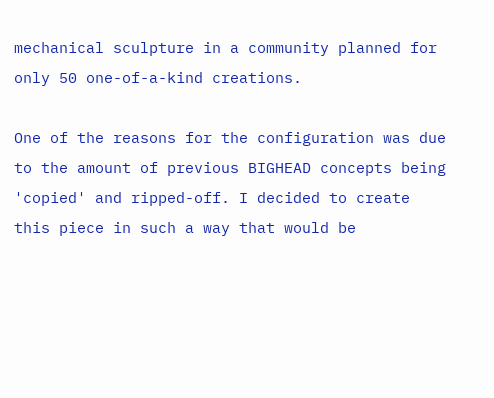mechanical sculpture in a community planned for only 50 one-of-a-kind creations.

One of the reasons for the configuration was due to the amount of previous BIGHEAD concepts being 'copied' and ripped-off. I decided to create this piece in such a way that would be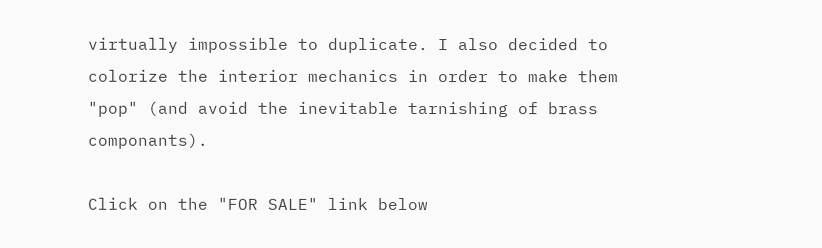virtually impossible to duplicate. I also decided to colorize the interior mechanics in order to make them "pop" (and avoid the inevitable tarnishing of brass componants).

Click on the "FOR SALE" link below